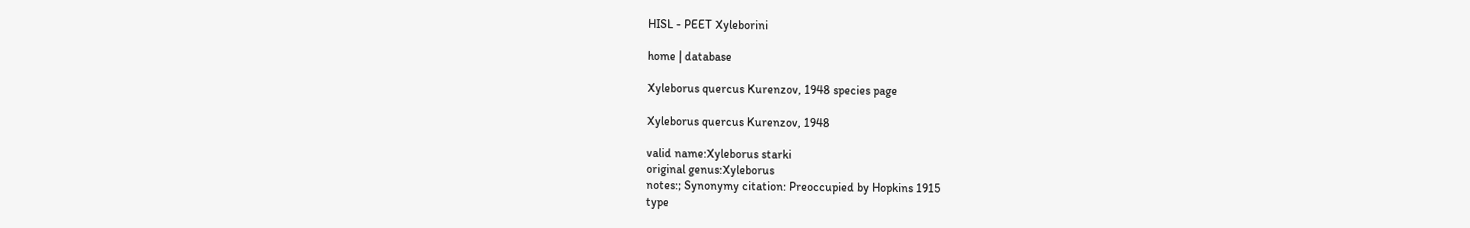HISL - PEET Xyleborini

home | database

Xyleborus quercus Kurenzov, 1948 species page

Xyleborus quercus Kurenzov, 1948

valid name:Xyleborus starki
original genus:Xyleborus
notes:; Synonymy citation: Preoccupied by Hopkins 1915
type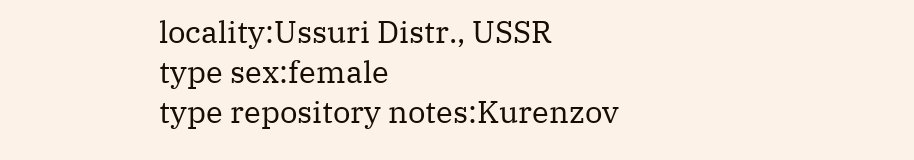locality:Ussuri Distr., USSR
type sex:female
type repository notes:Kurenzov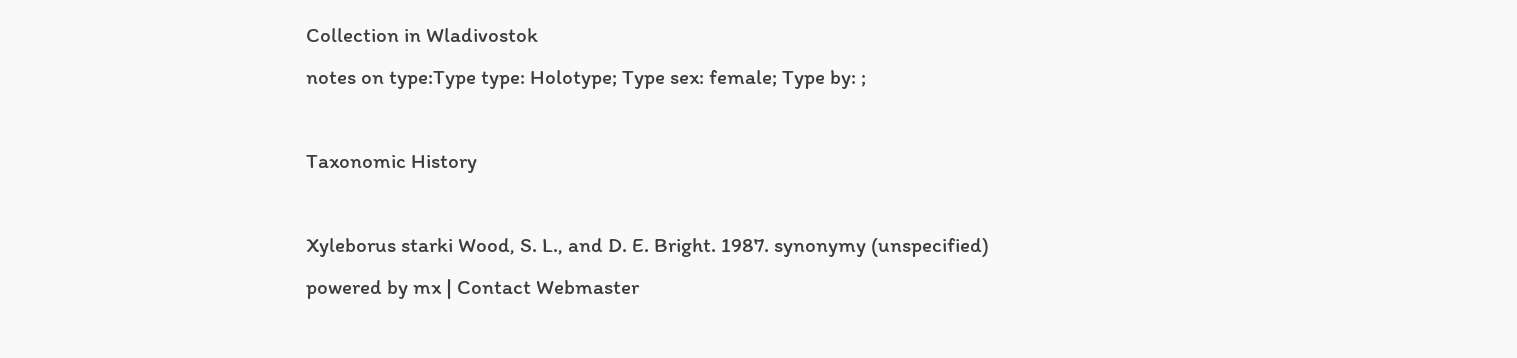Collection in Wladivostok
notes on type:Type type: Holotype; Type sex: female; Type by: ;

Taxonomic History

Xyleborus starki Wood, S. L., and D. E. Bright. 1987. synonymy (unspecified)
powered by mx | Contact Webmaster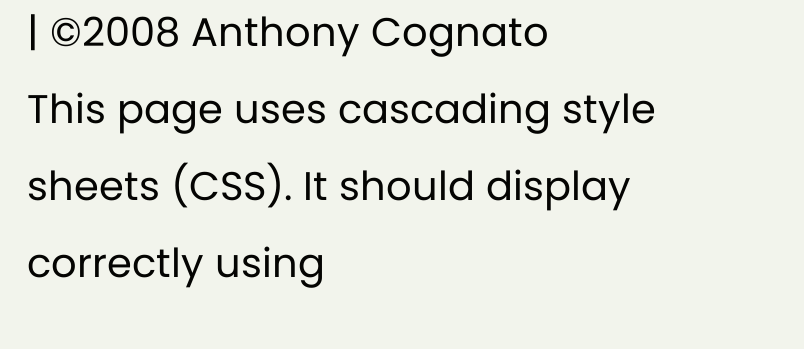| ©2008 Anthony Cognato
This page uses cascading style sheets (CSS). It should display correctly using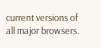current versions of all major browsers.